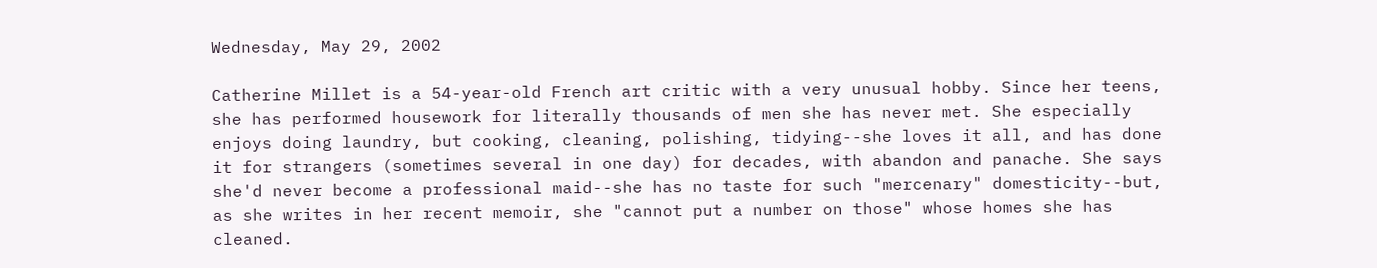Wednesday, May 29, 2002

Catherine Millet is a 54-year-old French art critic with a very unusual hobby. Since her teens, she has performed housework for literally thousands of men she has never met. She especially enjoys doing laundry, but cooking, cleaning, polishing, tidying--she loves it all, and has done it for strangers (sometimes several in one day) for decades, with abandon and panache. She says she'd never become a professional maid--she has no taste for such "mercenary" domesticity--but, as she writes in her recent memoir, she "cannot put a number on those" whose homes she has cleaned.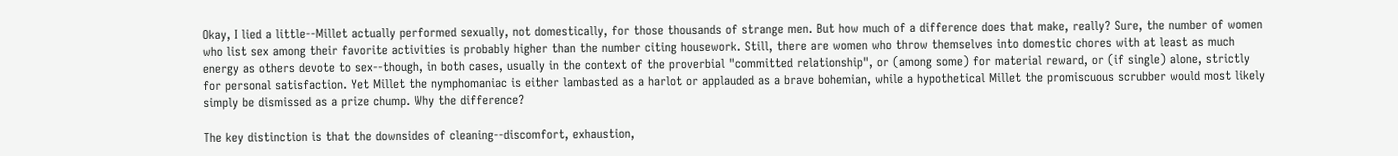Okay, I lied a little--Millet actually performed sexually, not domestically, for those thousands of strange men. But how much of a difference does that make, really? Sure, the number of women who list sex among their favorite activities is probably higher than the number citing housework. Still, there are women who throw themselves into domestic chores with at least as much energy as others devote to sex--though, in both cases, usually in the context of the proverbial "committed relationship", or (among some) for material reward, or (if single) alone, strictly for personal satisfaction. Yet Millet the nymphomaniac is either lambasted as a harlot or applauded as a brave bohemian, while a hypothetical Millet the promiscuous scrubber would most likely simply be dismissed as a prize chump. Why the difference?

The key distinction is that the downsides of cleaning--discomfort, exhaustion,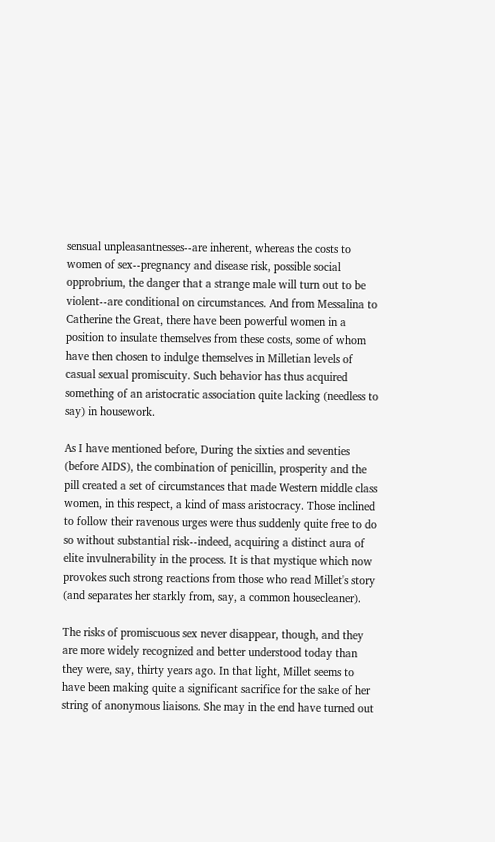sensual unpleasantnesses--are inherent, whereas the costs to women of sex--pregnancy and disease risk, possible social opprobrium, the danger that a strange male will turn out to be violent--are conditional on circumstances. And from Messalina to Catherine the Great, there have been powerful women in a position to insulate themselves from these costs, some of whom have then chosen to indulge themselves in Milletian levels of casual sexual promiscuity. Such behavior has thus acquired something of an aristocratic association quite lacking (needless to say) in housework.

As I have mentioned before, During the sixties and seventies (before AIDS), the combination of penicillin, prosperity and the pill created a set of circumstances that made Western middle class women, in this respect, a kind of mass aristocracy. Those inclined to follow their ravenous urges were thus suddenly quite free to do so without substantial risk--indeed, acquiring a distinct aura of elite invulnerability in the process. It is that mystique which now provokes such strong reactions from those who read Millet's story (and separates her starkly from, say, a common housecleaner).

The risks of promiscuous sex never disappear, though, and they are more widely recognized and better understood today than they were, say, thirty years ago. In that light, Millet seems to have been making quite a significant sacrifice for the sake of her string of anonymous liaisons. She may in the end have turned out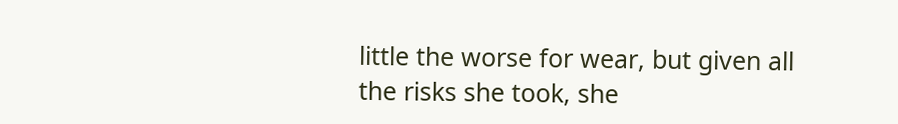little the worse for wear, but given all the risks she took, she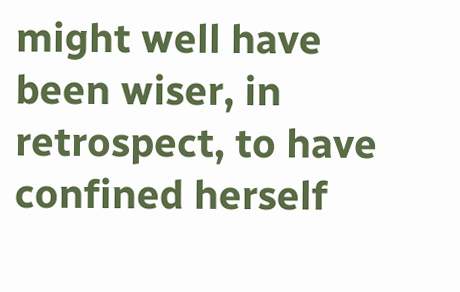might well have been wiser, in retrospect, to have confined herself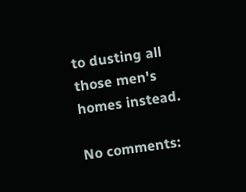to dusting all those men's homes instead.

No comments: